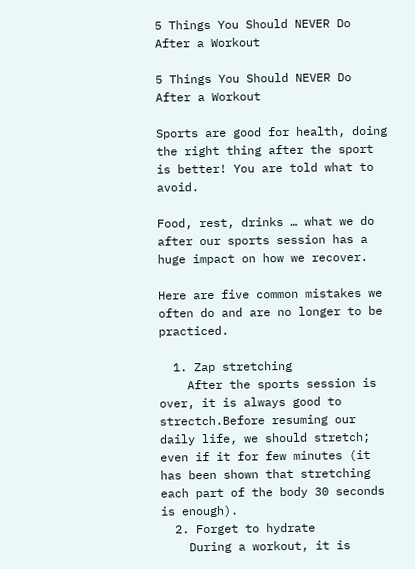5 Things You Should NEVER Do After a Workout

5 Things You Should NEVER Do After a Workout

Sports are good for health, doing the right thing after the sport is better! You are told what to avoid.

Food, rest, drinks … what we do after our sports session has a huge impact on how we recover.

Here are five common mistakes we often do and are no longer to be practiced.

  1. Zap stretching
    After the sports session is over, it is always good to strectch.Before resuming our daily life, we should stretch; even if it for few minutes (it has been shown that stretching each part of the body 30 seconds is enough).
  2. Forget to hydrate
    During a workout, it is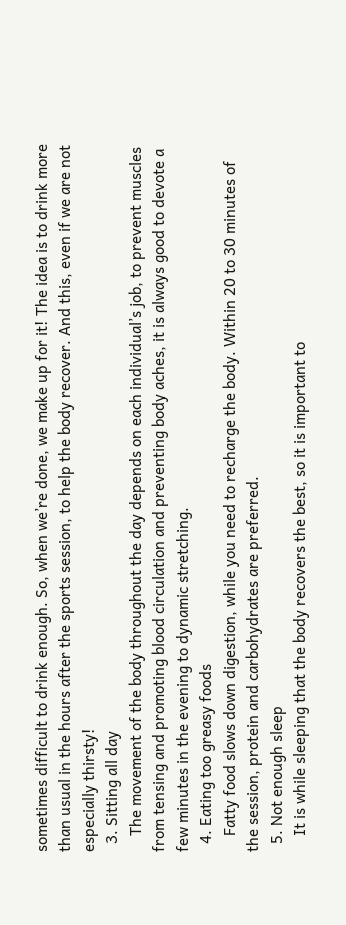sometimes difficult to drink enough. So, when we’re done, we make up for it! The idea is to drink more than usual in the hours after the sports session, to help the body recover. And this, even if we are not especially thirsty!
  3. Sitting all day
    The movement of the body throughout the day depends on each individual’s job, to prevent muscles from tensing and promoting blood circulation and preventing body aches, it is always good to devote a few minutes in the evening to dynamic stretching.
  4. Eating too greasy foods
    Fatty food slows down digestion, while you need to recharge the body. Within 20 to 30 minutes of the session, protein and carbohydrates are preferred.
  5. Not enough sleep
    It is while sleeping that the body recovers the best, so it is important to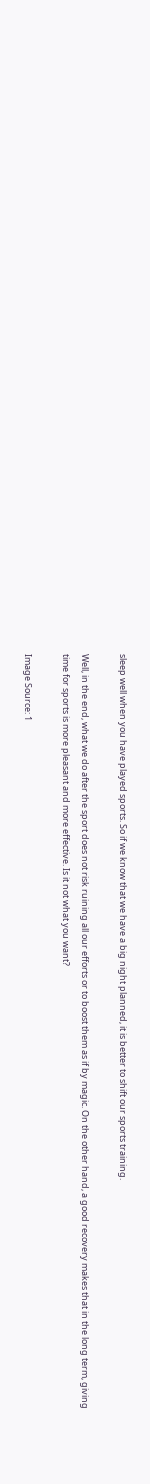sleep well when you have played sports. So if we know that we have a big night planned, it is better to shift our sports training.

Well, in the end, what we do after the sport does not risk ruining all our efforts or to boost them as if by magic. On the other hand, a good recovery makes that in the long term, giving time for sports is more pleasant and more effective. Is it not what you want?

Image Source: 1